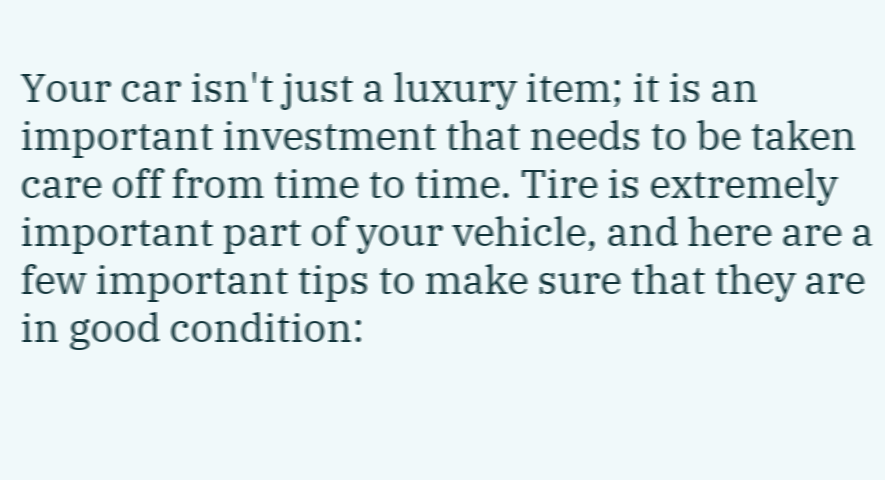Your car isn't just a luxury item; it is an important investment that needs to be taken care off from time to time. Tire is extremely important part of your vehicle, and here are a few important tips to make sure that they are in good condition: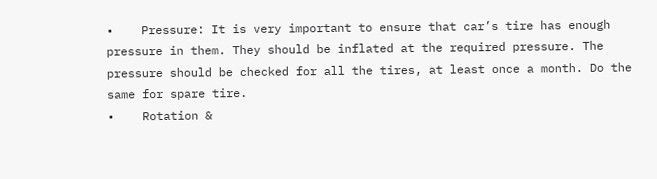•    Pressure: It is very important to ensure that car’s tire has enough pressure in them. They should be inflated at the required pressure. The pressure should be checked for all the tires, at least once a month. Do the same for spare tire.
•    Rotation &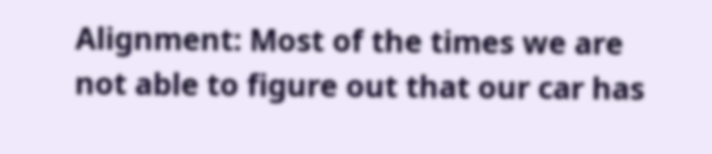Alignment: Most of the times we are not able to figure out that our car has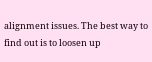alignment issues. The best way to find out is to loosen up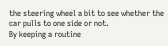the steering wheel a bit to see whether the car pulls to one side or not.
By keeping a routine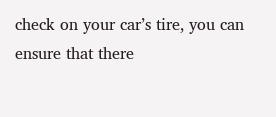check on your car’s tire, you can ensure that there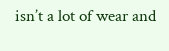isn’t a lot of wear and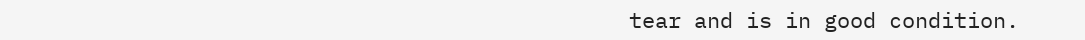tear and is in good condition.